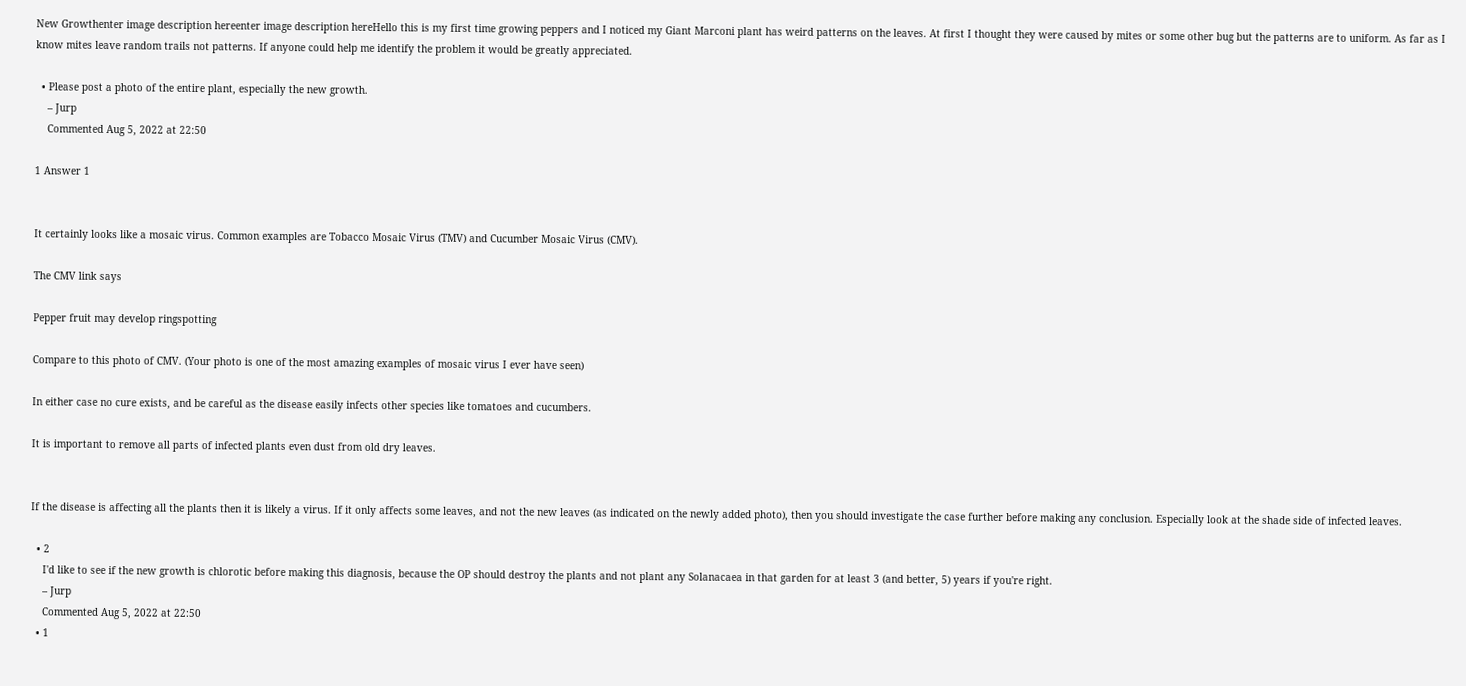New Growthenter image description hereenter image description hereHello this is my first time growing peppers and I noticed my Giant Marconi plant has weird patterns on the leaves. At first I thought they were caused by mites or some other bug but the patterns are to uniform. As far as I know mites leave random trails not patterns. If anyone could help me identify the problem it would be greatly appreciated.

  • Please post a photo of the entire plant, especially the new growth.
    – Jurp
    Commented Aug 5, 2022 at 22:50

1 Answer 1


It certainly looks like a mosaic virus. Common examples are Tobacco Mosaic Virus (TMV) and Cucumber Mosaic Virus (CMV).

The CMV link says

Pepper fruit may develop ringspotting

Compare to this photo of CMV. (Your photo is one of the most amazing examples of mosaic virus I ever have seen)

In either case no cure exists, and be careful as the disease easily infects other species like tomatoes and cucumbers.

It is important to remove all parts of infected plants even dust from old dry leaves.


If the disease is affecting all the plants then it is likely a virus. If it only affects some leaves, and not the new leaves (as indicated on the newly added photo), then you should investigate the case further before making any conclusion. Especially look at the shade side of infected leaves.

  • 2
    I'd like to see if the new growth is chlorotic before making this diagnosis, because the OP should destroy the plants and not plant any Solanacaea in that garden for at least 3 (and better, 5) years if you're right.
    – Jurp
    Commented Aug 5, 2022 at 22:50
  • 1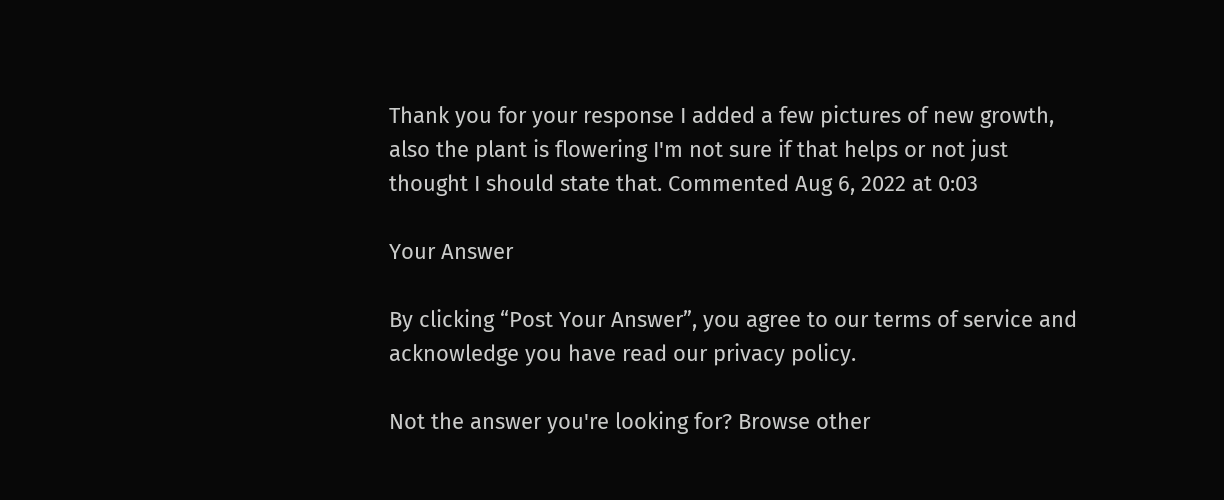Thank you for your response I added a few pictures of new growth, also the plant is flowering I'm not sure if that helps or not just thought I should state that. Commented Aug 6, 2022 at 0:03

Your Answer

By clicking “Post Your Answer”, you agree to our terms of service and acknowledge you have read our privacy policy.

Not the answer you're looking for? Browse other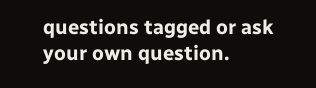questions tagged or ask your own question.